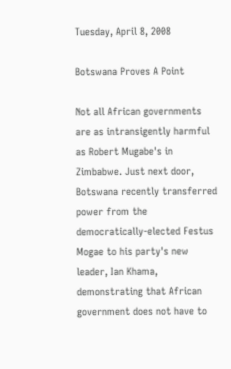Tuesday, April 8, 2008

Botswana Proves A Point

Not all African governments are as intransigently harmful as Robert Mugabe's in Zimbabwe. Just next door, Botswana recently transferred power from the democratically-elected Festus Mogae to his party's new leader, Ian Khama, demonstrating that African government does not have to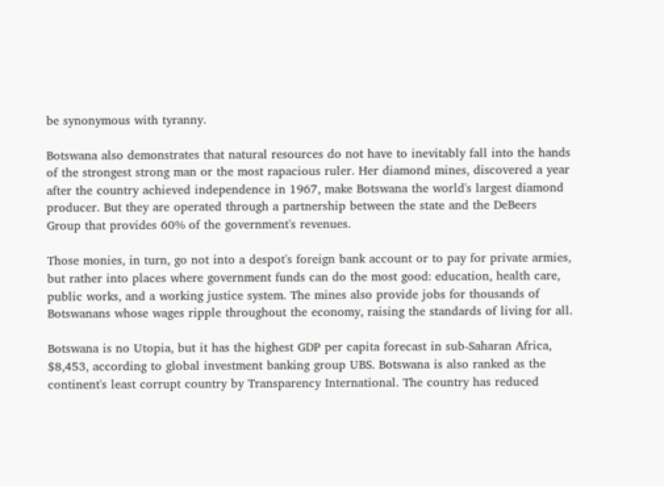be synonymous with tyranny.

Botswana also demonstrates that natural resources do not have to inevitably fall into the hands of the strongest strong man or the most rapacious ruler. Her diamond mines, discovered a year after the country achieved independence in 1967, make Botswana the world's largest diamond producer. But they are operated through a partnership between the state and the DeBeers Group that provides 60% of the government's revenues.

Those monies, in turn, go not into a despot's foreign bank account or to pay for private armies, but rather into places where government funds can do the most good: education, health care, public works, and a working justice system. The mines also provide jobs for thousands of Botswanans whose wages ripple throughout the economy, raising the standards of living for all.

Botswana is no Utopia, but it has the highest GDP per capita forecast in sub-Saharan Africa, $8,453, according to global investment banking group UBS. Botswana is also ranked as the continent's least corrupt country by Transparency International. The country has reduced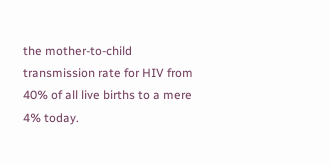the mother-to-child transmission rate for HIV from 40% of all live births to a mere 4% today.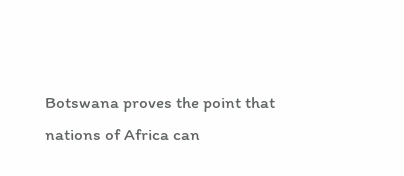Botswana proves the point that nations of Africa can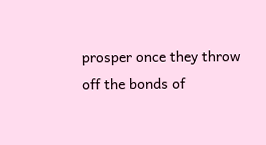prosper once they throw off the bonds of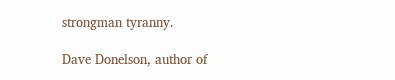strongman tyranny.

Dave Donelson, author of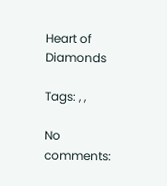Heart of Diamonds

Tags: , ,

No comments: